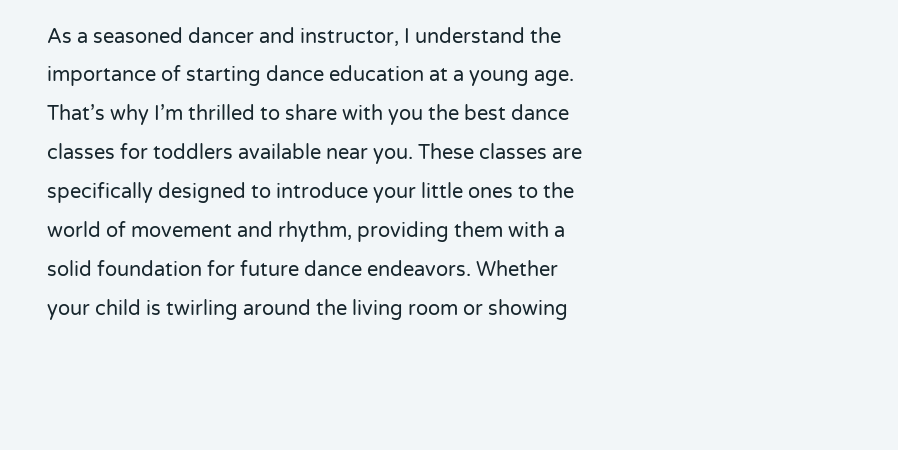As a seasoned dancer and instructor, I understand the importance of starting dance education at a young age. That’s why I’m thrilled to share with you the best dance classes for toddlers available near you. These classes are specifically designed to introduce your little ones to the world of movement and rhythm, providing them with a solid foundation for future dance endeavors. Whether your child is twirling around the living room or showing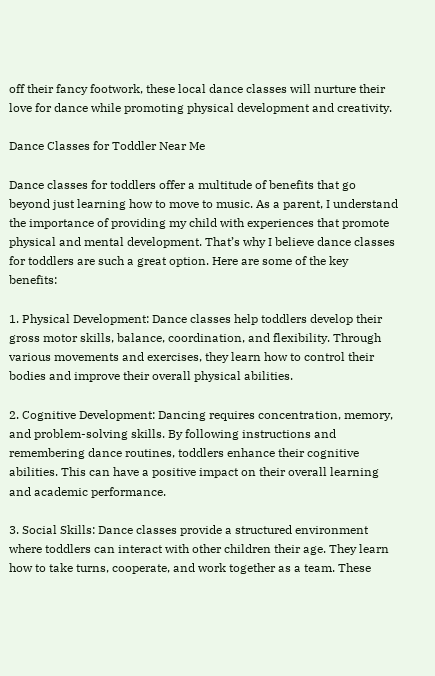off their fancy footwork, these local dance classes will nurture their love for dance while promoting physical development and creativity.

Dance Classes for Toddler Near Me

Dance classes for toddlers offer a multitude of benefits that go beyond just learning how to move to music. As a parent, I understand the importance of providing my child with experiences that promote physical and mental development. That’s why I believe dance classes for toddlers are such a great option. Here are some of the key benefits:

1. Physical Development: Dance classes help toddlers develop their gross motor skills, balance, coordination, and flexibility. Through various movements and exercises, they learn how to control their bodies and improve their overall physical abilities.

2. Cognitive Development: Dancing requires concentration, memory, and problem-solving skills. By following instructions and remembering dance routines, toddlers enhance their cognitive abilities. This can have a positive impact on their overall learning and academic performance.

3. Social Skills: Dance classes provide a structured environment where toddlers can interact with other children their age. They learn how to take turns, cooperate, and work together as a team. These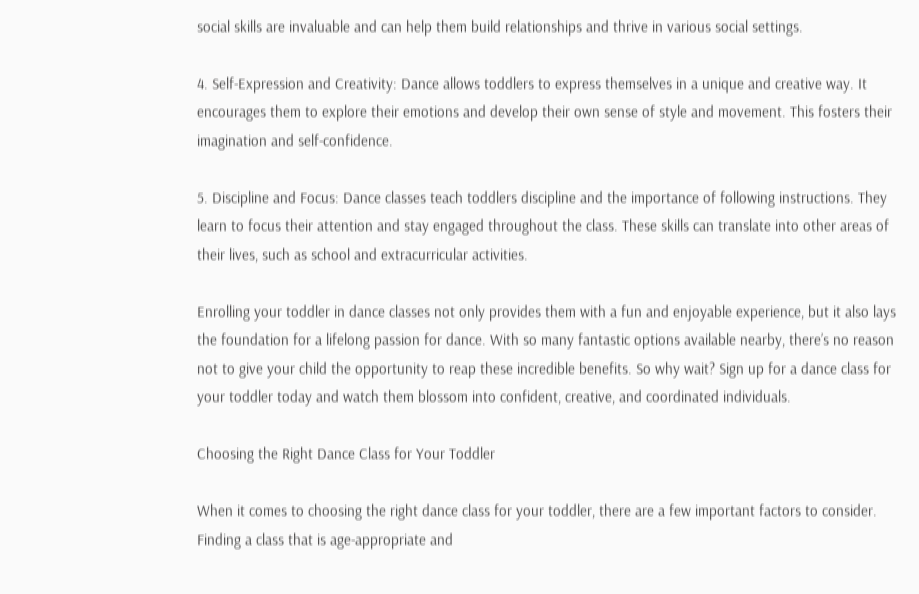social skills are invaluable and can help them build relationships and thrive in various social settings.

4. Self-Expression and Creativity: Dance allows toddlers to express themselves in a unique and creative way. It encourages them to explore their emotions and develop their own sense of style and movement. This fosters their imagination and self-confidence.

5. Discipline and Focus: Dance classes teach toddlers discipline and the importance of following instructions. They learn to focus their attention and stay engaged throughout the class. These skills can translate into other areas of their lives, such as school and extracurricular activities.

Enrolling your toddler in dance classes not only provides them with a fun and enjoyable experience, but it also lays the foundation for a lifelong passion for dance. With so many fantastic options available nearby, there’s no reason not to give your child the opportunity to reap these incredible benefits. So why wait? Sign up for a dance class for your toddler today and watch them blossom into confident, creative, and coordinated individuals.

Choosing the Right Dance Class for Your Toddler

When it comes to choosing the right dance class for your toddler, there are a few important factors to consider. Finding a class that is age-appropriate and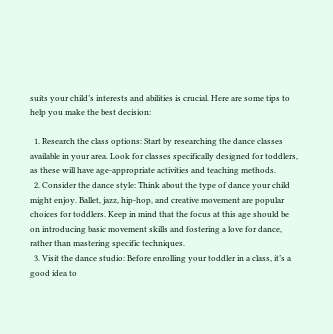suits your child’s interests and abilities is crucial. Here are some tips to help you make the best decision:

  1. Research the class options: Start by researching the dance classes available in your area. Look for classes specifically designed for toddlers, as these will have age-appropriate activities and teaching methods.
  2. Consider the dance style: Think about the type of dance your child might enjoy. Ballet, jazz, hip-hop, and creative movement are popular choices for toddlers. Keep in mind that the focus at this age should be on introducing basic movement skills and fostering a love for dance, rather than mastering specific techniques.
  3. Visit the dance studio: Before enrolling your toddler in a class, it’s a good idea to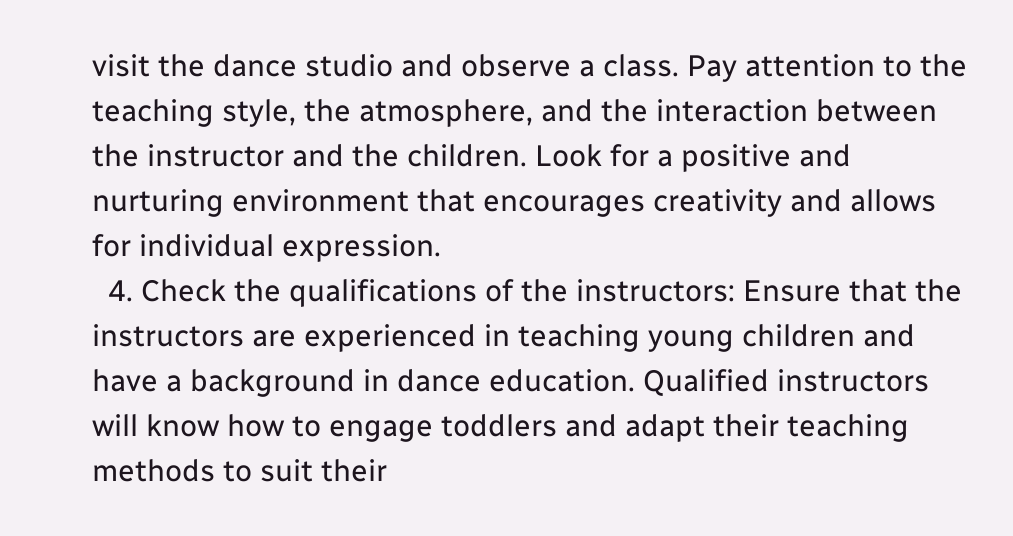visit the dance studio and observe a class. Pay attention to the teaching style, the atmosphere, and the interaction between the instructor and the children. Look for a positive and nurturing environment that encourages creativity and allows for individual expression.
  4. Check the qualifications of the instructors: Ensure that the instructors are experienced in teaching young children and have a background in dance education. Qualified instructors will know how to engage toddlers and adapt their teaching methods to suit their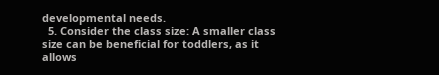developmental needs.
  5. Consider the class size: A smaller class size can be beneficial for toddlers, as it allows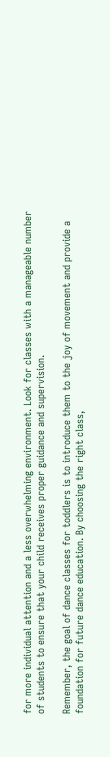for more individual attention and a less overwhelming environment. Look for classes with a manageable number of students to ensure that your child receives proper guidance and supervision.

Remember, the goal of dance classes for toddlers is to introduce them to the joy of movement and provide a foundation for future dance education. By choosing the right class,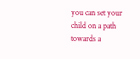you can set your child on a path towards a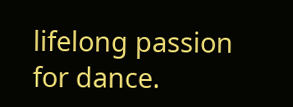lifelong passion for dance.